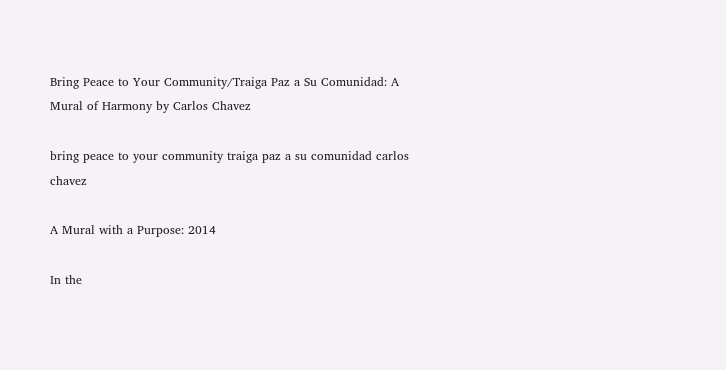Bring Peace to Your Community/Traiga Paz a Su Comunidad: A Mural of Harmony by Carlos Chavez

bring peace to your community traiga paz a su comunidad carlos chavez

A Mural with a Purpose: 2014

In the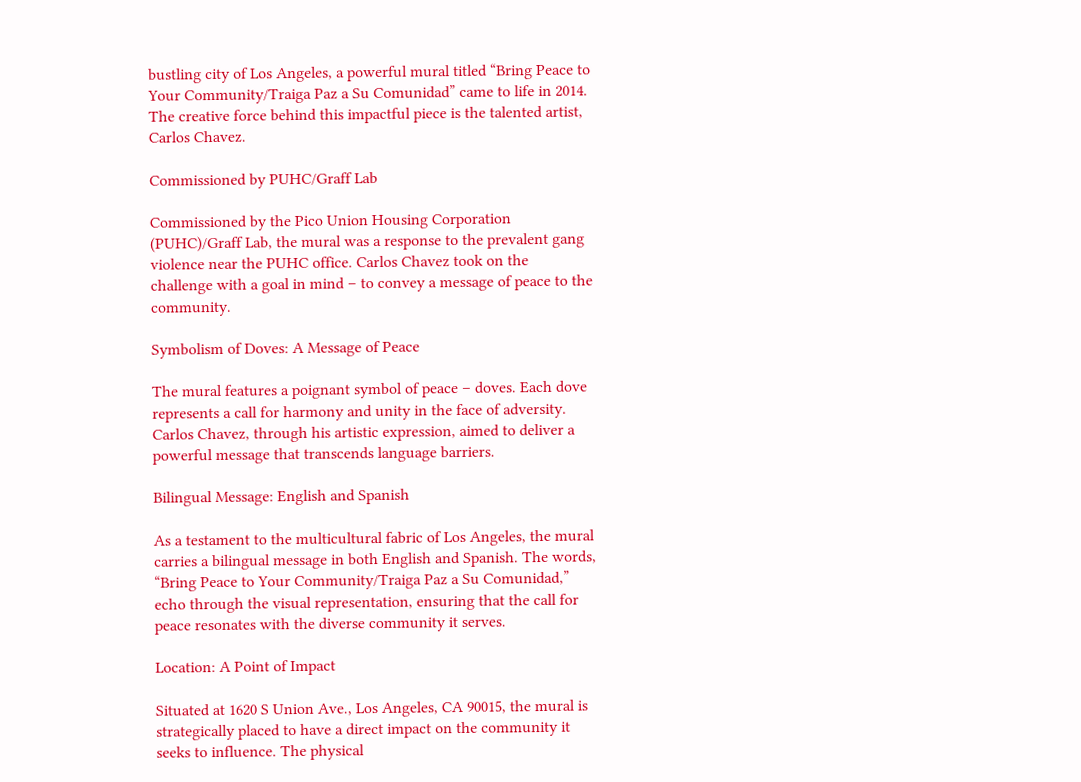bustling city of Los Angeles, a powerful mural titled “Bring Peace to Your Community/Traiga Paz a Su Comunidad” came to life in 2014. The creative force behind this impactful piece is the talented artist, Carlos Chavez.

Commissioned by PUHC/Graff Lab

Commissioned by the Pico Union Housing Corporation (PUHC)/Graff Lab, the mural was a response to the prevalent gang violence near the PUHC office. Carlos Chavez took on the challenge with a goal in mind – to convey a message of peace to the community.

Symbolism of Doves: A Message of Peace

The mural features a poignant symbol of peace – doves. Each dove represents a call for harmony and unity in the face of adversity. Carlos Chavez, through his artistic expression, aimed to deliver a powerful message that transcends language barriers.

Bilingual Message: English and Spanish

As a testament to the multicultural fabric of Los Angeles, the mural carries a bilingual message in both English and Spanish. The words, “Bring Peace to Your Community/Traiga Paz a Su Comunidad,” echo through the visual representation, ensuring that the call for peace resonates with the diverse community it serves.

Location: A Point of Impact

Situated at 1620 S Union Ave., Los Angeles, CA 90015, the mural is strategically placed to have a direct impact on the community it seeks to influence. The physical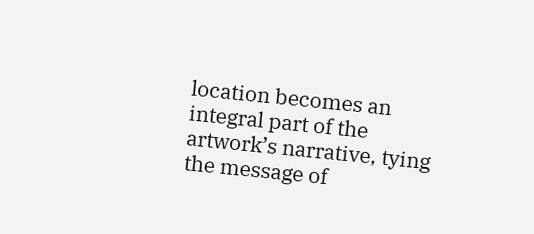location becomes an integral part of the artwork’s narrative, tying the message of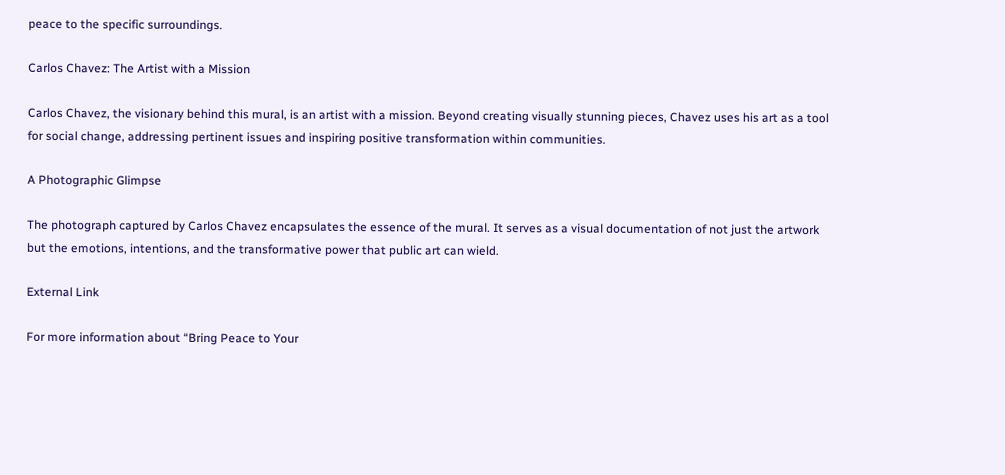peace to the specific surroundings.

Carlos Chavez: The Artist with a Mission

Carlos Chavez, the visionary behind this mural, is an artist with a mission. Beyond creating visually stunning pieces, Chavez uses his art as a tool for social change, addressing pertinent issues and inspiring positive transformation within communities.

A Photographic Glimpse

The photograph captured by Carlos Chavez encapsulates the essence of the mural. It serves as a visual documentation of not just the artwork but the emotions, intentions, and the transformative power that public art can wield.

External Link

For more information about “Bring Peace to Your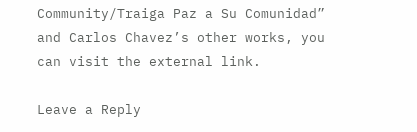Community/Traiga Paz a Su Comunidad” and Carlos Chavez’s other works, you can visit the external link.

Leave a Reply